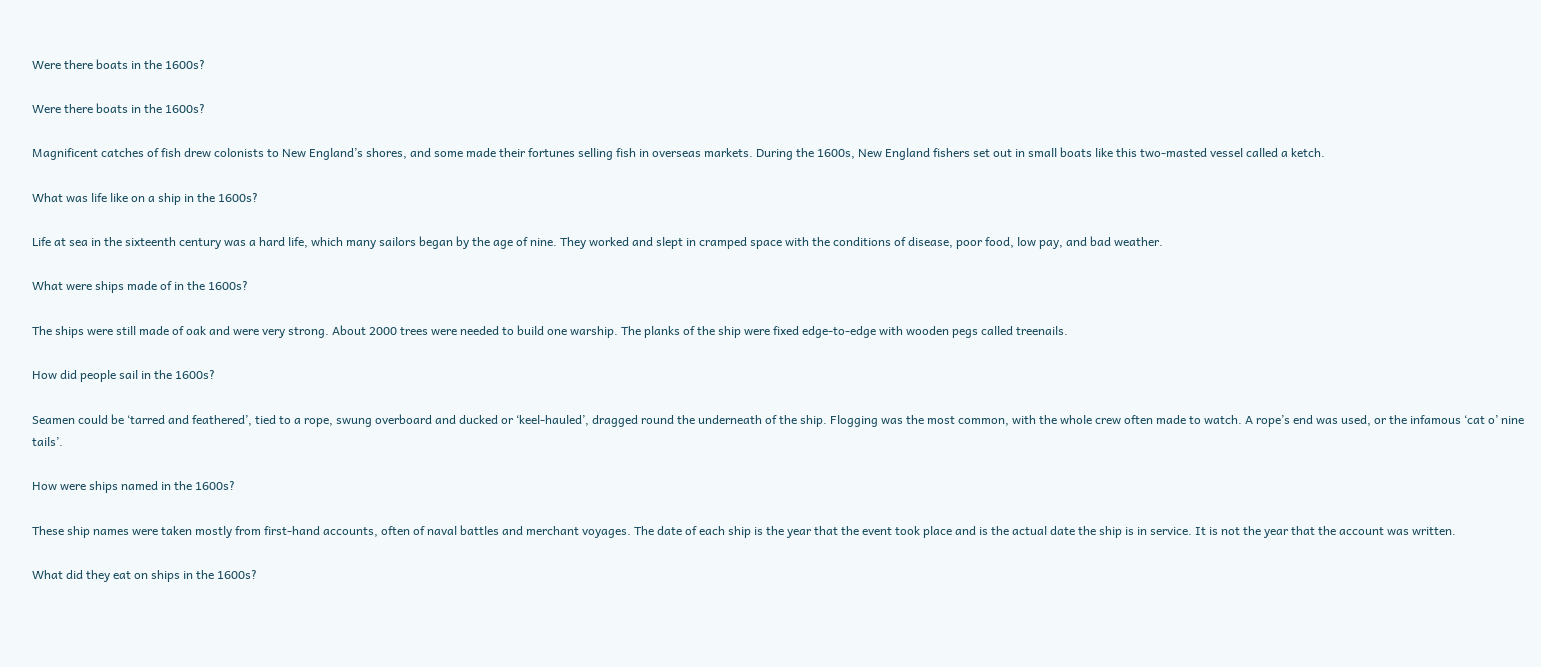Were there boats in the 1600s?

Were there boats in the 1600s?

Magnificent catches of fish drew colonists to New England’s shores, and some made their fortunes selling fish in overseas markets. During the 1600s, New England fishers set out in small boats like this two-masted vessel called a ketch.

What was life like on a ship in the 1600s?

Life at sea in the sixteenth century was a hard life, which many sailors began by the age of nine. They worked and slept in cramped space with the conditions of disease, poor food, low pay, and bad weather.

What were ships made of in the 1600s?

The ships were still made of oak and were very strong. About 2000 trees were needed to build one warship. The planks of the ship were fixed edge-to-edge with wooden pegs called treenails.

How did people sail in the 1600s?

Seamen could be ‘tarred and feathered’, tied to a rope, swung overboard and ducked or ‘keel-hauled’, dragged round the underneath of the ship. Flogging was the most common, with the whole crew often made to watch. A rope’s end was used, or the infamous ‘cat o’ nine tails’.

How were ships named in the 1600s?

These ship names were taken mostly from first-hand accounts, often of naval battles and merchant voyages. The date of each ship is the year that the event took place and is the actual date the ship is in service. It is not the year that the account was written.

What did they eat on ships in the 1600s?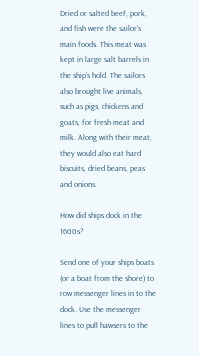Dried or salted beef, pork, and fish were the sailor’s main foods. This meat was kept in large salt barrels in the ship’s hold. The sailors also brought live animals, such as pigs, chickens and goats, for fresh meat and milk. Along with their meat, they would also eat hard biscuits, dried beans, peas and onions.

How did ships dock in the 1600s?

Send one of your ships boats (or a boat from the shore) to row messenger lines in to the dock. Use the messenger lines to pull hawsers to the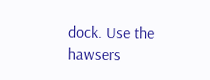dock. Use the hawsers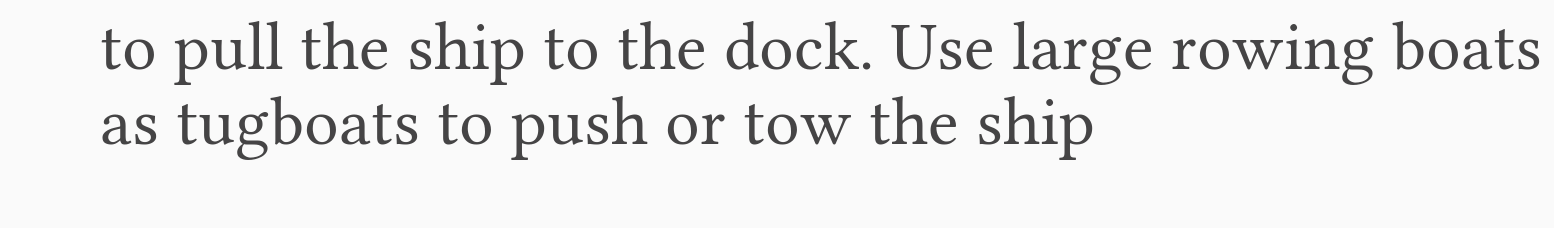to pull the ship to the dock. Use large rowing boats as tugboats to push or tow the ship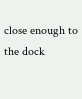close enough to the dock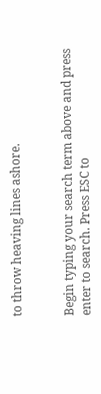to throw heaving lines ashore.


Begin typing your search term above and press enter to search. Press ESC to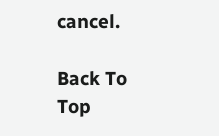cancel.

Back To Top